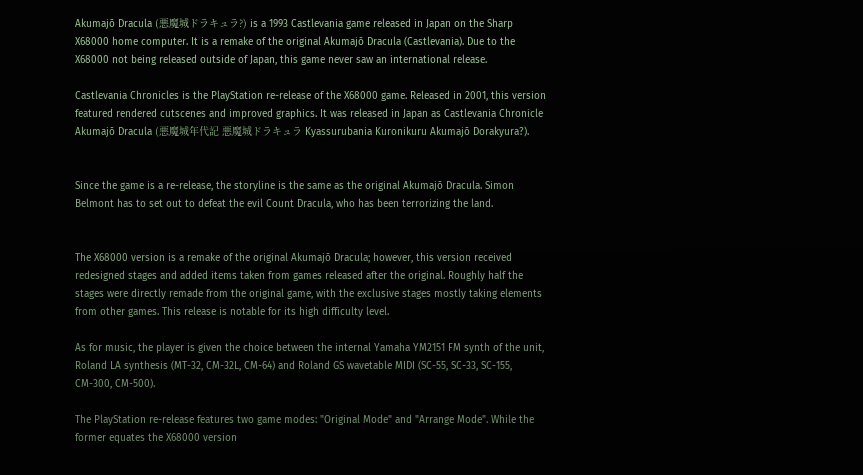Akumajō Dracula (悪魔城ドラキュラ?) is a 1993 Castlevania game released in Japan on the Sharp X68000 home computer. It is a remake of the original Akumajō Dracula (Castlevania). Due to the X68000 not being released outside of Japan, this game never saw an international release.

Castlevania Chronicles is the PlayStation re-release of the X68000 game. Released in 2001, this version featured rendered cutscenes and improved graphics. It was released in Japan as Castlevania Chronicle Akumajō Dracula (悪魔城年代記 悪魔城ドラキュラ Kyassurubania Kuronikuru Akumajō Dorakyura?).


Since the game is a re-release, the storyline is the same as the original Akumajō Dracula. Simon Belmont has to set out to defeat the evil Count Dracula, who has been terrorizing the land.


The X68000 version is a remake of the original Akumajō Dracula; however, this version received redesigned stages and added items taken from games released after the original. Roughly half the stages were directly remade from the original game, with the exclusive stages mostly taking elements from other games. This release is notable for its high difficulty level.

As for music, the player is given the choice between the internal Yamaha YM2151 FM synth of the unit, Roland LA synthesis (MT-32, CM-32L, CM-64) and Roland GS wavetable MIDI (SC-55, SC-33, SC-155, CM-300, CM-500).

The PlayStation re-release features two game modes: "Original Mode" and "Arrange Mode". While the former equates the X68000 version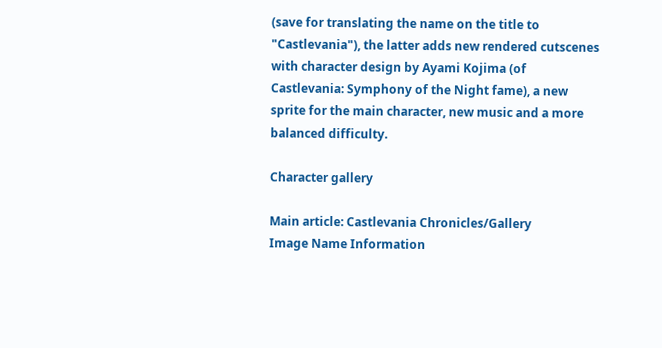(save for translating the name on the title to "Castlevania"), the latter adds new rendered cutscenes with character design by Ayami Kojima (of Castlevania: Symphony of the Night fame), a new sprite for the main character, new music and a more balanced difficulty.

Character gallery

Main article: Castlevania Chronicles/Gallery
Image Name Information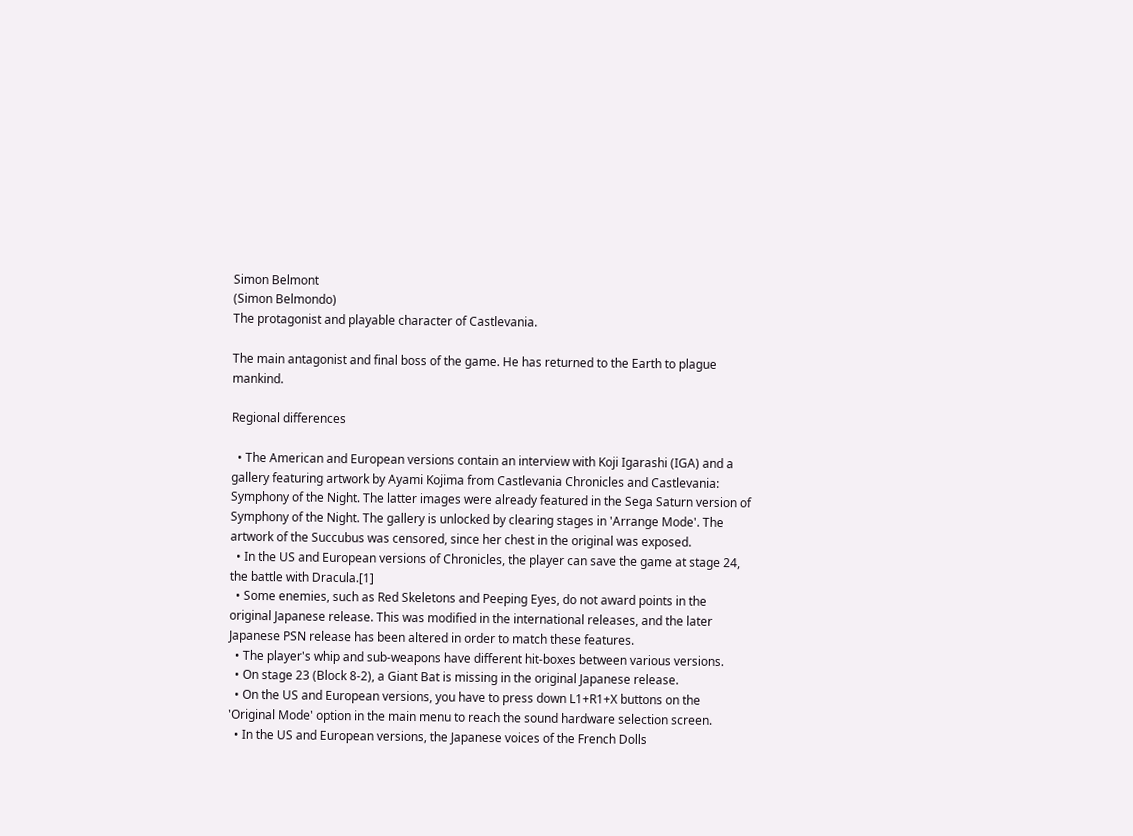Simon Belmont
(Simon Belmondo)
The protagonist and playable character of Castlevania.

The main antagonist and final boss of the game. He has returned to the Earth to plague mankind.

Regional differences

  • The American and European versions contain an interview with Koji Igarashi (IGA) and a gallery featuring artwork by Ayami Kojima from Castlevania Chronicles and Castlevania: Symphony of the Night. The latter images were already featured in the Sega Saturn version of Symphony of the Night. The gallery is unlocked by clearing stages in 'Arrange Mode'. The artwork of the Succubus was censored, since her chest in the original was exposed.
  • In the US and European versions of Chronicles, the player can save the game at stage 24, the battle with Dracula.[1]
  • Some enemies, such as Red Skeletons and Peeping Eyes, do not award points in the original Japanese release. This was modified in the international releases, and the later Japanese PSN release has been altered in order to match these features.
  • The player's whip and sub-weapons have different hit-boxes between various versions.
  • On stage 23 (Block 8-2), a Giant Bat is missing in the original Japanese release.
  • On the US and European versions, you have to press down L1+R1+X buttons on the 'Original Mode' option in the main menu to reach the sound hardware selection screen.
  • In the US and European versions, the Japanese voices of the French Dolls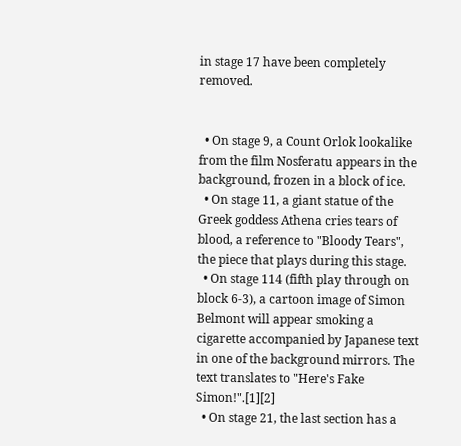in stage 17 have been completely removed.


  • On stage 9, a Count Orlok lookalike from the film Nosferatu appears in the background, frozen in a block of ice.
  • On stage 11, a giant statue of the Greek goddess Athena cries tears of blood, a reference to "Bloody Tears", the piece that plays during this stage.
  • On stage 114 (fifth play through on block 6-3), a cartoon image of Simon Belmont will appear smoking a cigarette accompanied by Japanese text in one of the background mirrors. The text translates to "Here's Fake Simon!".[1][2]
  • On stage 21, the last section has a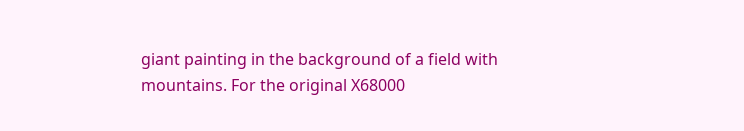giant painting in the background of a field with mountains. For the original X68000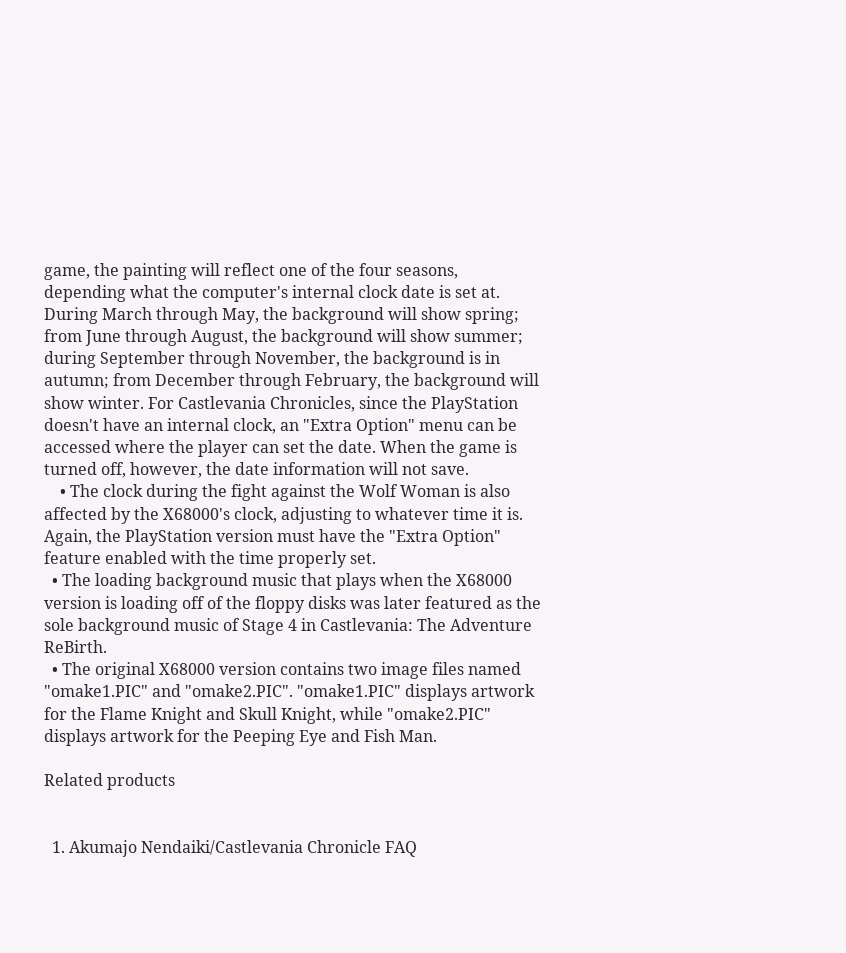game, the painting will reflect one of the four seasons, depending what the computer's internal clock date is set at. During March through May, the background will show spring; from June through August, the background will show summer; during September through November, the background is in autumn; from December through February, the background will show winter. For Castlevania Chronicles, since the PlayStation doesn't have an internal clock, an "Extra Option" menu can be accessed where the player can set the date. When the game is turned off, however, the date information will not save.
    • The clock during the fight against the Wolf Woman is also affected by the X68000's clock, adjusting to whatever time it is. Again, the PlayStation version must have the "Extra Option" feature enabled with the time properly set.
  • The loading background music that plays when the X68000 version is loading off of the floppy disks was later featured as the sole background music of Stage 4 in Castlevania: The Adventure ReBirth.
  • The original X68000 version contains two image files named "omake1.PIC" and "omake2.PIC". "omake1.PIC" displays artwork for the Flame Knight and Skull Knight, while "omake2.PIC" displays artwork for the Peeping Eye and Fish Man.

Related products


  1. Akumajo Nendaiki/Castlevania Chronicle FAQ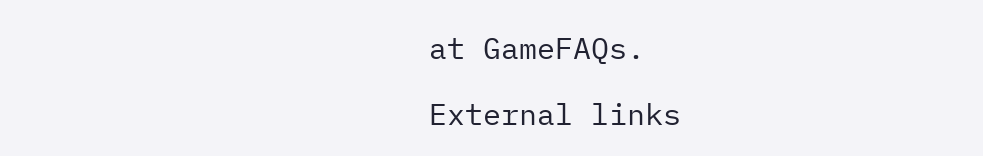at GameFAQs.

External links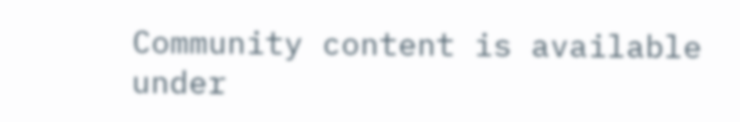Community content is available under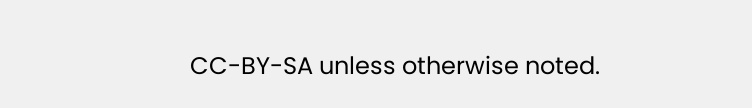CC-BY-SA unless otherwise noted.